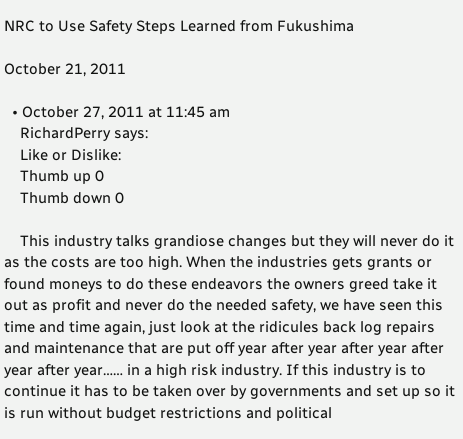NRC to Use Safety Steps Learned from Fukushima

October 21, 2011

  • October 27, 2011 at 11:45 am
    RichardPerry says:
    Like or Dislike:
    Thumb up 0
    Thumb down 0

    This industry talks grandiose changes but they will never do it as the costs are too high. When the industries gets grants or found moneys to do these endeavors the owners greed take it out as profit and never do the needed safety, we have seen this time and time again, just look at the ridicules back log repairs and maintenance that are put off year after year after year after year after year…… in a high risk industry. If this industry is to continue it has to be taken over by governments and set up so it is run without budget restrictions and political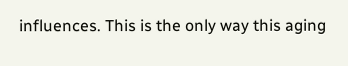influences. This is the only way this aging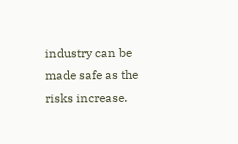industry can be made safe as the risks increase.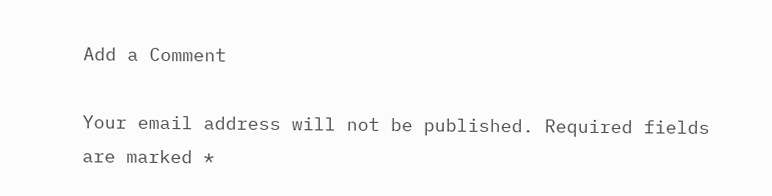Add a Comment

Your email address will not be published. Required fields are marked *